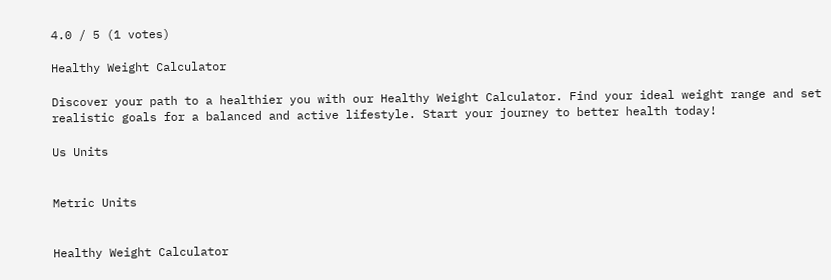4.0 / 5 (1 votes)

Healthy Weight Calculator

Discover your path to a healthier you with our Healthy Weight Calculator. Find your ideal weight range and set realistic goals for a balanced and active lifestyle. Start your journey to better health today!

Us Units


Metric Units


Healthy Weight Calculator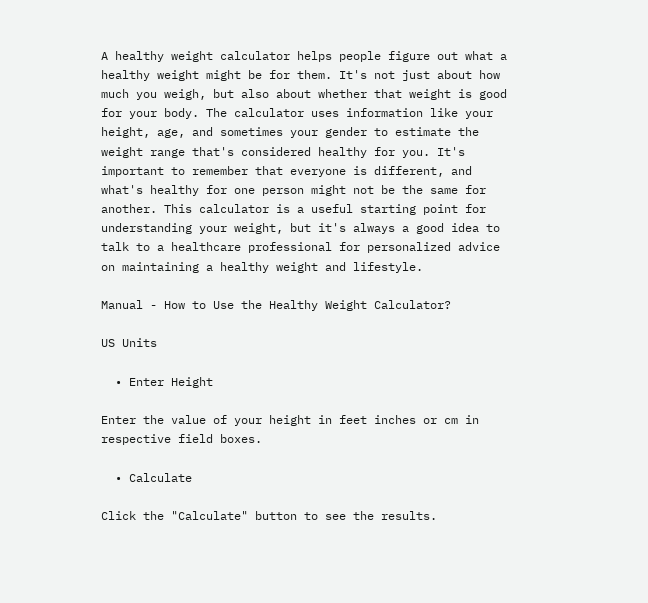A healthy weight calculator helps people figure out what a healthy weight might be for them. It's not just about how much you weigh, but also about whether that weight is good for your body. The calculator uses information like your height, age, and sometimes your gender to estimate the weight range that's considered healthy for you. It's important to remember that everyone is different, and what's healthy for one person might not be the same for another. This calculator is a useful starting point for understanding your weight, but it's always a good idea to talk to a healthcare professional for personalized advice on maintaining a healthy weight and lifestyle.

Manual - How to Use the Healthy Weight Calculator?

US Units

  • Enter Height

Enter the value of your height in feet inches or cm in respective field boxes.

  • Calculate

Click the "Calculate" button to see the results.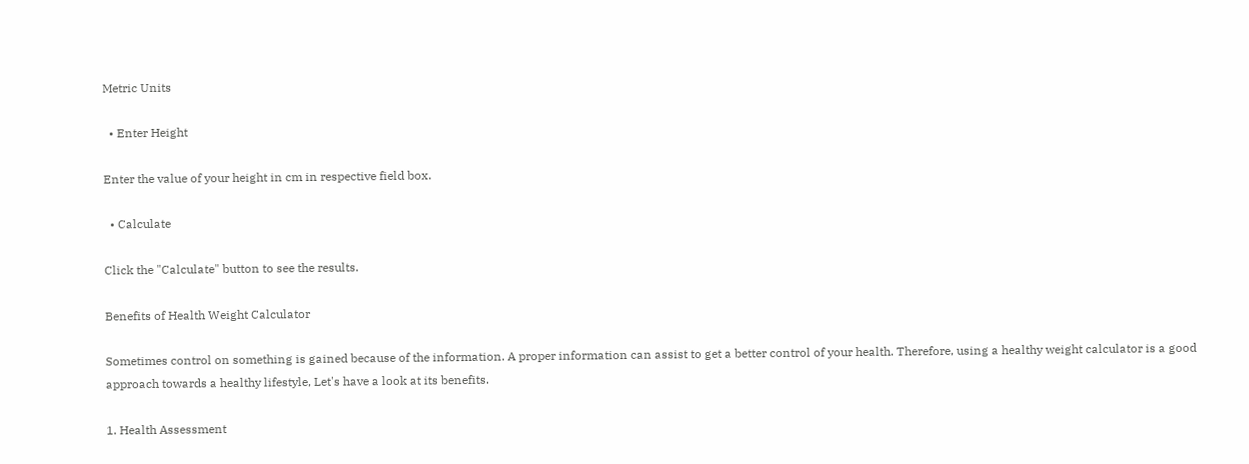Metric Units

  • Enter Height

Enter the value of your height in cm in respective field box.

  • Calculate

Click the "Calculate" button to see the results.

Benefits of Health Weight Calculator

Sometimes control on something is gained because of the information. A proper information can assist to get a better control of your health. Therefore, using a healthy weight calculator is a good approach towards a healthy lifestyle, Let's have a look at its benefits.

1. Health Assessment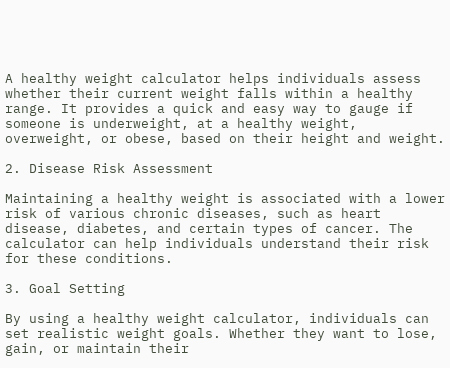A healthy weight calculator helps individuals assess whether their current weight falls within a healthy range. It provides a quick and easy way to gauge if someone is underweight, at a healthy weight, overweight, or obese, based on their height and weight.

2. Disease Risk Assessment

Maintaining a healthy weight is associated with a lower risk of various chronic diseases, such as heart disease, diabetes, and certain types of cancer. The calculator can help individuals understand their risk for these conditions.

3. Goal Setting

By using a healthy weight calculator, individuals can set realistic weight goals. Whether they want to lose, gain, or maintain their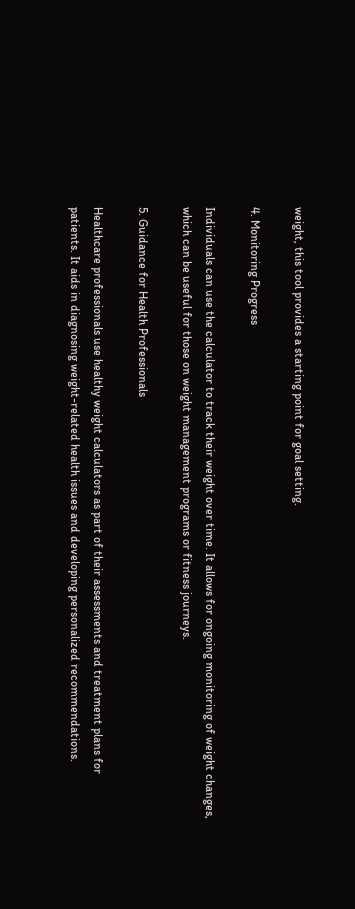weight, this tool provides a starting point for goal setting.

4. Monitoring Progress

Individuals can use the calculator to track their weight over time. It allows for ongoing monitoring of weight changes, which can be useful for those on weight management programs or fitness journeys.

5. Guidance for Health Professionals

Healthcare professionals use healthy weight calculators as part of their assessments and treatment plans for patients. It aids in diagnosing weight-related health issues and developing personalized recommendations.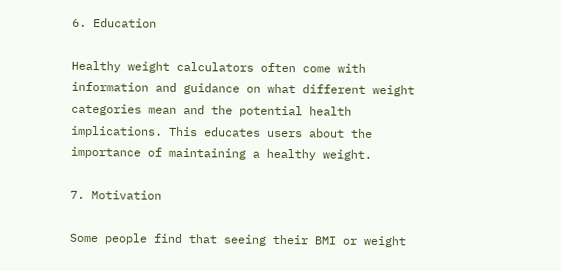6. Education

Healthy weight calculators often come with information and guidance on what different weight categories mean and the potential health implications. This educates users about the importance of maintaining a healthy weight.

7. Motivation

Some people find that seeing their BMI or weight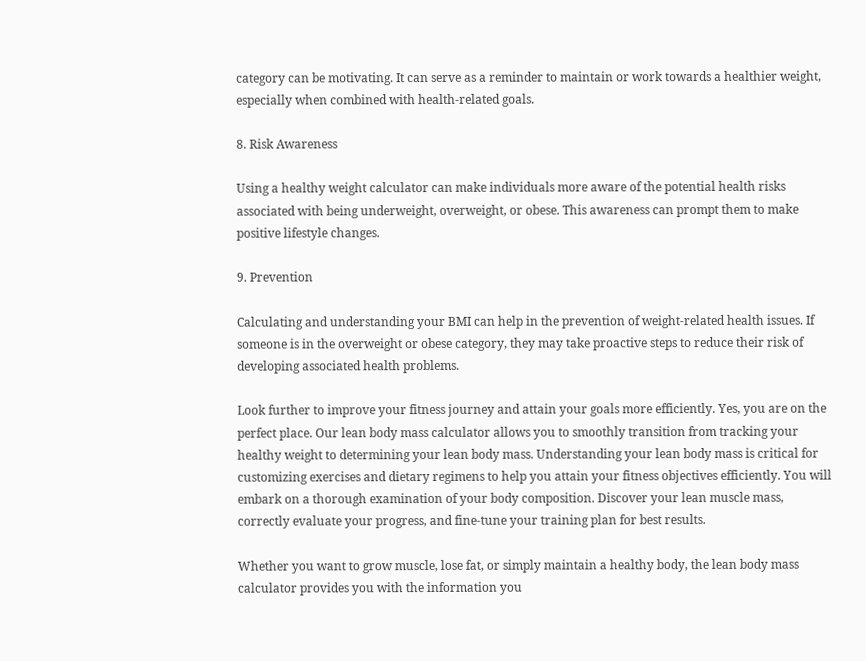category can be motivating. It can serve as a reminder to maintain or work towards a healthier weight, especially when combined with health-related goals.

8. Risk Awareness

Using a healthy weight calculator can make individuals more aware of the potential health risks associated with being underweight, overweight, or obese. This awareness can prompt them to make positive lifestyle changes.

9. Prevention

Calculating and understanding your BMI can help in the prevention of weight-related health issues. If someone is in the overweight or obese category, they may take proactive steps to reduce their risk of developing associated health problems.

Look further to improve your fitness journey and attain your goals more efficiently. Yes, you are on the perfect place. Our lean body mass calculator allows you to smoothly transition from tracking your healthy weight to determining your lean body mass. Understanding your lean body mass is critical for customizing exercises and dietary regimens to help you attain your fitness objectives efficiently. You will embark on a thorough examination of your body composition. Discover your lean muscle mass, correctly evaluate your progress, and fine-tune your training plan for best results.

Whether you want to grow muscle, lose fat, or simply maintain a healthy body, the lean body mass calculator provides you with the information you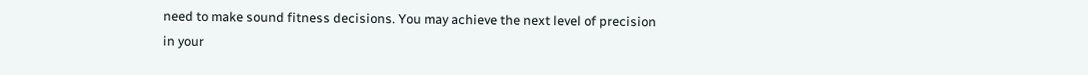need to make sound fitness decisions. You may achieve the next level of precision in your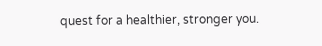quest for a healthier, stronger you.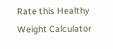Rate this Healthy Weight Calculator